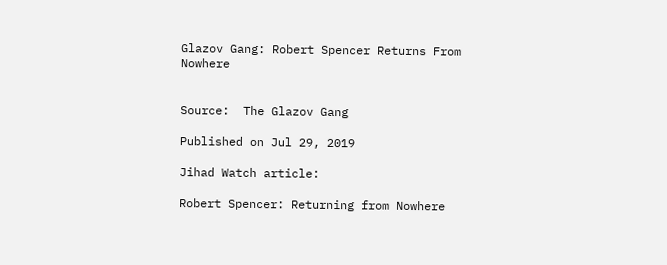Glazov Gang: Robert Spencer Returns From Nowhere


Source:  The Glazov Gang

Published on Jul 29, 2019

Jihad Watch article:

Robert Spencer: Returning from Nowhere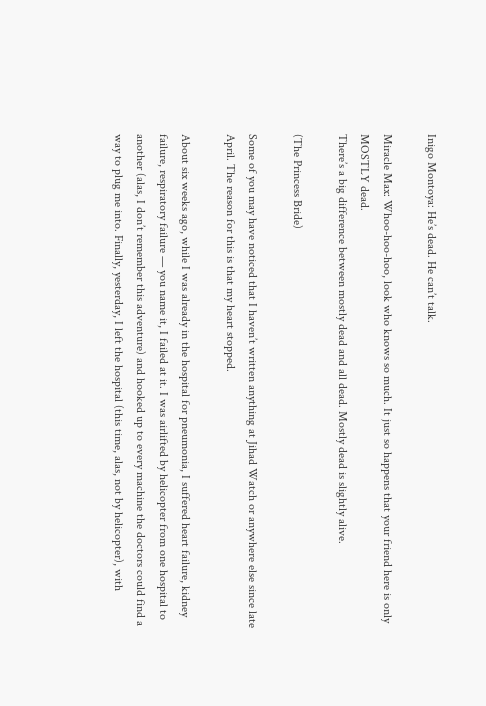Inigo Montoya: He’s dead. He can’t talk.

Miracle Max: Whoo-hoo-hoo, look who knows so much. It just so happens that your friend here is only MOSTLY dead.
There’s a big difference between mostly dead and all dead. Mostly dead is slightly alive.

(The Princess Bride)

Some of you may have noticed that I haven’t written anything at Jihad Watch or anywhere else since late April. The reason for this is that my heart stopped.

About six weeks ago, while I was already in the hospital for pneumonia, I suffered heart failure, kidney failure, respiratory failure — you name it, I failed at it. I was airlifted by helicopter from one hospital to another (alas, I don’t remember this adventure) and hooked up to every machine the doctors could find a way to plug me into. Finally, yesterday, I left the hospital (this time, alas, not by helicopter), with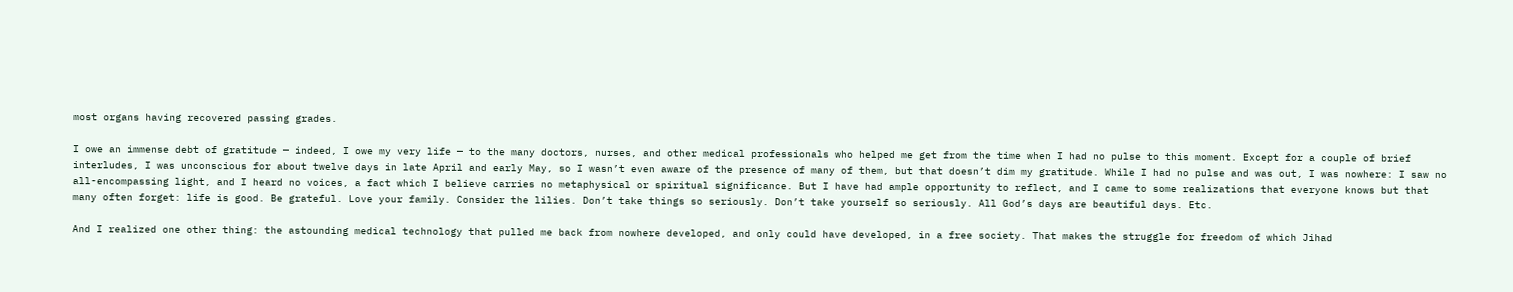most organs having recovered passing grades.

I owe an immense debt of gratitude — indeed, I owe my very life — to the many doctors, nurses, and other medical professionals who helped me get from the time when I had no pulse to this moment. Except for a couple of brief interludes, I was unconscious for about twelve days in late April and early May, so I wasn’t even aware of the presence of many of them, but that doesn’t dim my gratitude. While I had no pulse and was out, I was nowhere: I saw no all-encompassing light, and I heard no voices, a fact which I believe carries no metaphysical or spiritual significance. But I have had ample opportunity to reflect, and I came to some realizations that everyone knows but that many often forget: life is good. Be grateful. Love your family. Consider the lilies. Don’t take things so seriously. Don’t take yourself so seriously. All God’s days are beautiful days. Etc.

And I realized one other thing: the astounding medical technology that pulled me back from nowhere developed, and only could have developed, in a free society. That makes the struggle for freedom of which Jihad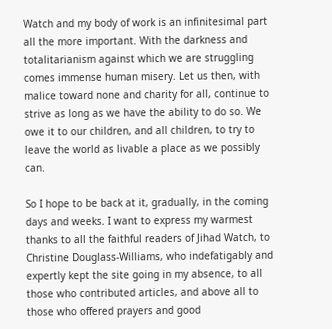Watch and my body of work is an infinitesimal part all the more important. With the darkness and totalitarianism against which we are struggling comes immense human misery. Let us then, with malice toward none and charity for all, continue to strive as long as we have the ability to do so. We owe it to our children, and all children, to try to leave the world as livable a place as we possibly can.

So I hope to be back at it, gradually, in the coming days and weeks. I want to express my warmest thanks to all the faithful readers of Jihad Watch, to Christine Douglass-Williams, who indefatigably and expertly kept the site going in my absence, to all those who contributed articles, and above all to those who offered prayers and good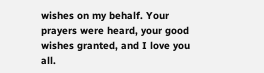wishes on my behalf. Your prayers were heard, your good wishes granted, and I love you all.